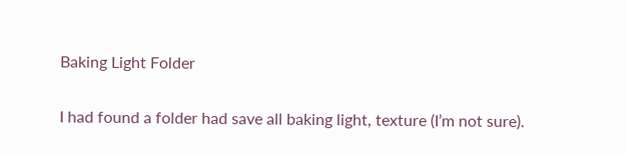Baking Light Folder

I had found a folder had save all baking light, texture (I’m not sure).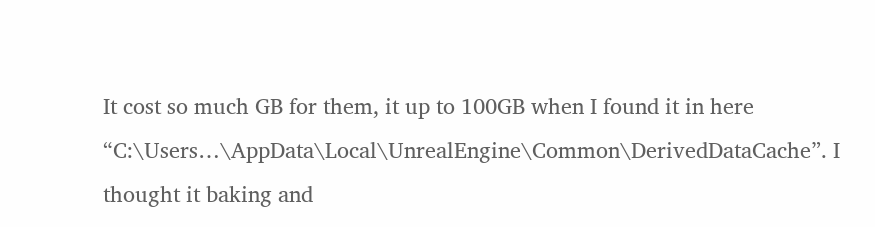It cost so much GB for them, it up to 100GB when I found it in here “C:\Users…\AppData\Local\UnrealEngine\Common\DerivedDataCache”. I thought it baking and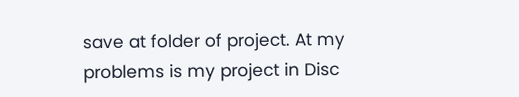save at folder of project. At my problems is my project in Disc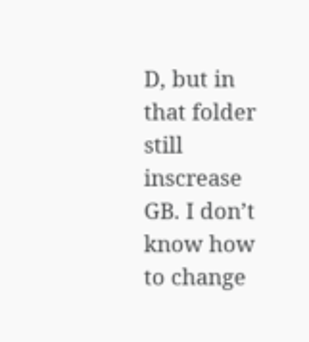D, but in that folder still inscrease GB. I don’t know how to change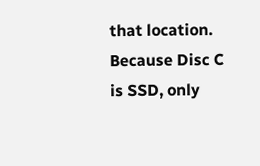that location. Because Disc C is SSD, only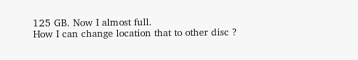125 GB. Now I almost full.
How I can change location that to other disc ?